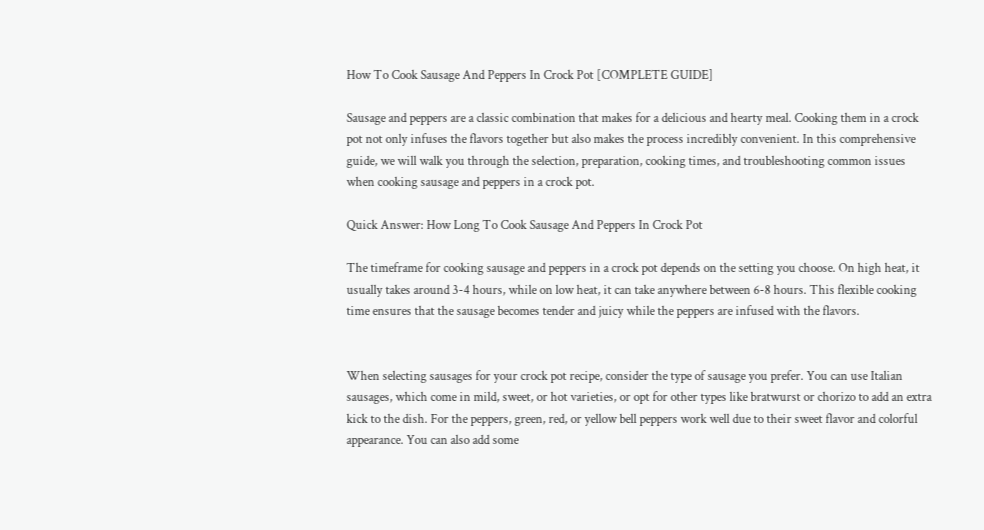How To Cook Sausage And Peppers In Crock Pot [COMPLETE GUIDE]

Sausage and peppers are a classic combination that makes for a delicious and hearty meal. Cooking them in a crock pot not only infuses the flavors together but also makes the process incredibly convenient. In this comprehensive guide, we will walk you through the selection, preparation, cooking times, and troubleshooting common issues when cooking sausage and peppers in a crock pot.

Quick Answer: How Long To Cook Sausage And Peppers In Crock Pot

The timeframe for cooking sausage and peppers in a crock pot depends on the setting you choose. On high heat, it usually takes around 3-4 hours, while on low heat, it can take anywhere between 6-8 hours. This flexible cooking time ensures that the sausage becomes tender and juicy while the peppers are infused with the flavors.


When selecting sausages for your crock pot recipe, consider the type of sausage you prefer. You can use Italian sausages, which come in mild, sweet, or hot varieties, or opt for other types like bratwurst or chorizo to add an extra kick to the dish. For the peppers, green, red, or yellow bell peppers work well due to their sweet flavor and colorful appearance. You can also add some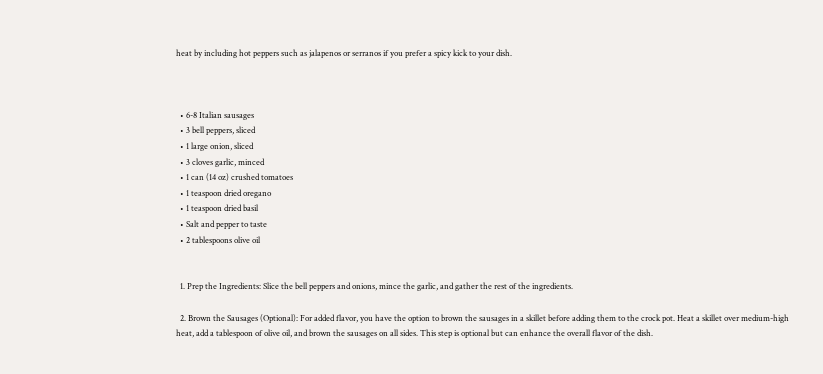heat by including hot peppers such as jalapenos or serranos if you prefer a spicy kick to your dish.



  • 6-8 Italian sausages
  • 3 bell peppers, sliced
  • 1 large onion, sliced
  • 3 cloves garlic, minced
  • 1 can (14 oz) crushed tomatoes
  • 1 teaspoon dried oregano
  • 1 teaspoon dried basil
  • Salt and pepper to taste
  • 2 tablespoons olive oil


  1. Prep the Ingredients: Slice the bell peppers and onions, mince the garlic, and gather the rest of the ingredients.

  2. Brown the Sausages (Optional): For added flavor, you have the option to brown the sausages in a skillet before adding them to the crock pot. Heat a skillet over medium-high heat, add a tablespoon of olive oil, and brown the sausages on all sides. This step is optional but can enhance the overall flavor of the dish.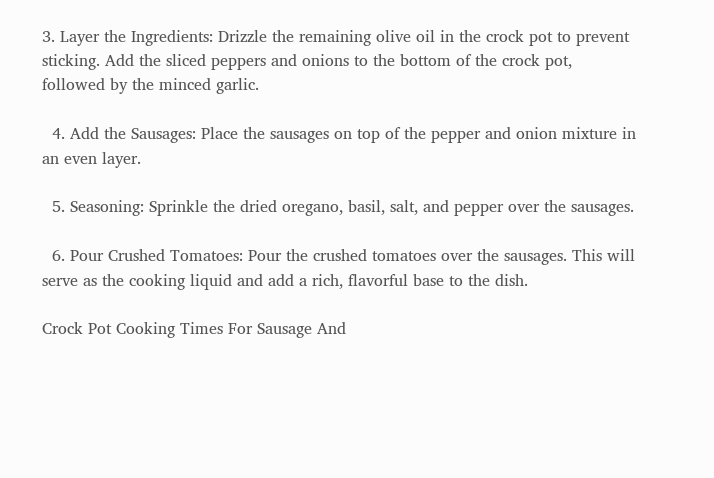3. Layer the Ingredients: Drizzle the remaining olive oil in the crock pot to prevent sticking. Add the sliced peppers and onions to the bottom of the crock pot, followed by the minced garlic.

  4. Add the Sausages: Place the sausages on top of the pepper and onion mixture in an even layer.

  5. Seasoning: Sprinkle the dried oregano, basil, salt, and pepper over the sausages.

  6. Pour Crushed Tomatoes: Pour the crushed tomatoes over the sausages. This will serve as the cooking liquid and add a rich, flavorful base to the dish.

Crock Pot Cooking Times For Sausage And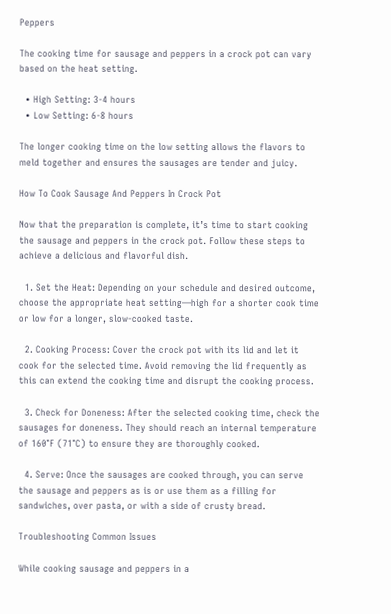Peppers

The cooking time for sausage and peppers in a crock pot can vary based on the heat setting.

  • High Setting: 3-4 hours
  • Low Setting: 6-8 hours

The longer cooking time on the low setting allows the flavors to meld together and ensures the sausages are tender and juicy.

How To Cook Sausage And Peppers In Crock Pot

Now that the preparation is complete, it’s time to start cooking the sausage and peppers in the crock pot. Follow these steps to achieve a delicious and flavorful dish.

  1. Set the Heat: Depending on your schedule and desired outcome, choose the appropriate heat setting—high for a shorter cook time or low for a longer, slow-cooked taste.

  2. Cooking Process: Cover the crock pot with its lid and let it cook for the selected time. Avoid removing the lid frequently as this can extend the cooking time and disrupt the cooking process.

  3. Check for Doneness: After the selected cooking time, check the sausages for doneness. They should reach an internal temperature of 160°F (71°C) to ensure they are thoroughly cooked.

  4. Serve: Once the sausages are cooked through, you can serve the sausage and peppers as is or use them as a filling for sandwiches, over pasta, or with a side of crusty bread.

Troubleshooting Common Issues

While cooking sausage and peppers in a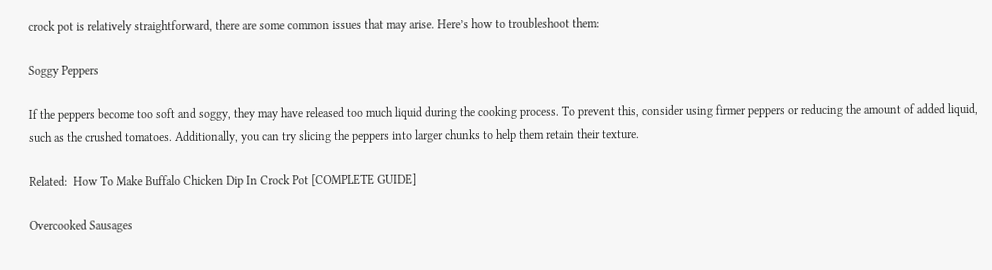crock pot is relatively straightforward, there are some common issues that may arise. Here’s how to troubleshoot them:

Soggy Peppers

If the peppers become too soft and soggy, they may have released too much liquid during the cooking process. To prevent this, consider using firmer peppers or reducing the amount of added liquid, such as the crushed tomatoes. Additionally, you can try slicing the peppers into larger chunks to help them retain their texture.

Related:  How To Make Buffalo Chicken Dip In Crock Pot [COMPLETE GUIDE]

Overcooked Sausages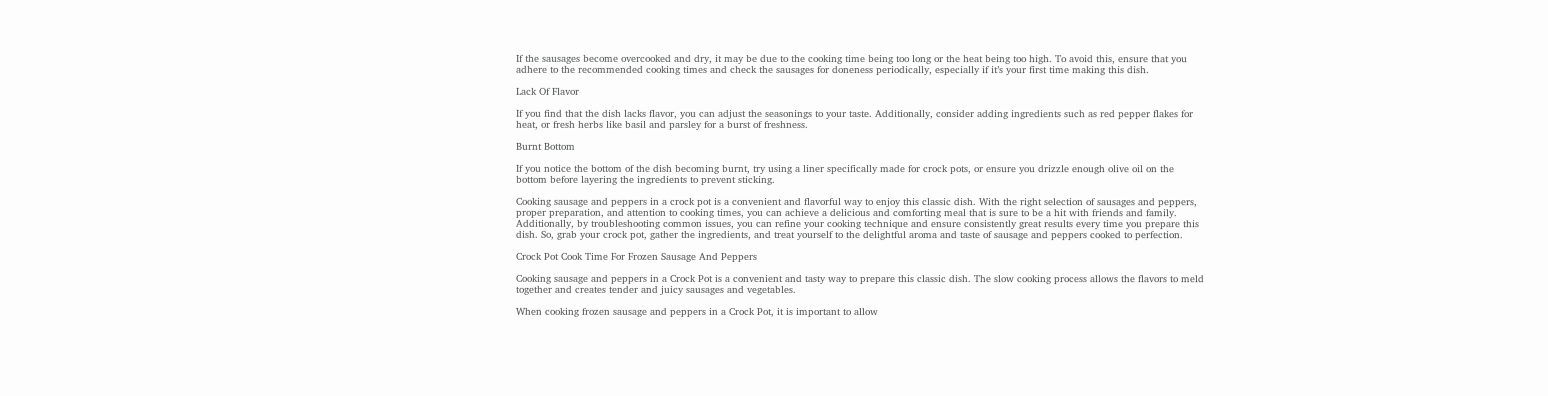If the sausages become overcooked and dry, it may be due to the cooking time being too long or the heat being too high. To avoid this, ensure that you adhere to the recommended cooking times and check the sausages for doneness periodically, especially if it’s your first time making this dish.

Lack Of Flavor

If you find that the dish lacks flavor, you can adjust the seasonings to your taste. Additionally, consider adding ingredients such as red pepper flakes for heat, or fresh herbs like basil and parsley for a burst of freshness.

Burnt Bottom

If you notice the bottom of the dish becoming burnt, try using a liner specifically made for crock pots, or ensure you drizzle enough olive oil on the bottom before layering the ingredients to prevent sticking.

Cooking sausage and peppers in a crock pot is a convenient and flavorful way to enjoy this classic dish. With the right selection of sausages and peppers, proper preparation, and attention to cooking times, you can achieve a delicious and comforting meal that is sure to be a hit with friends and family. Additionally, by troubleshooting common issues, you can refine your cooking technique and ensure consistently great results every time you prepare this dish. So, grab your crock pot, gather the ingredients, and treat yourself to the delightful aroma and taste of sausage and peppers cooked to perfection.

Crock Pot Cook Time For Frozen Sausage And Peppers

Cooking sausage and peppers in a Crock Pot is a convenient and tasty way to prepare this classic dish. The slow cooking process allows the flavors to meld together and creates tender and juicy sausages and vegetables.

When cooking frozen sausage and peppers in a Crock Pot, it is important to allow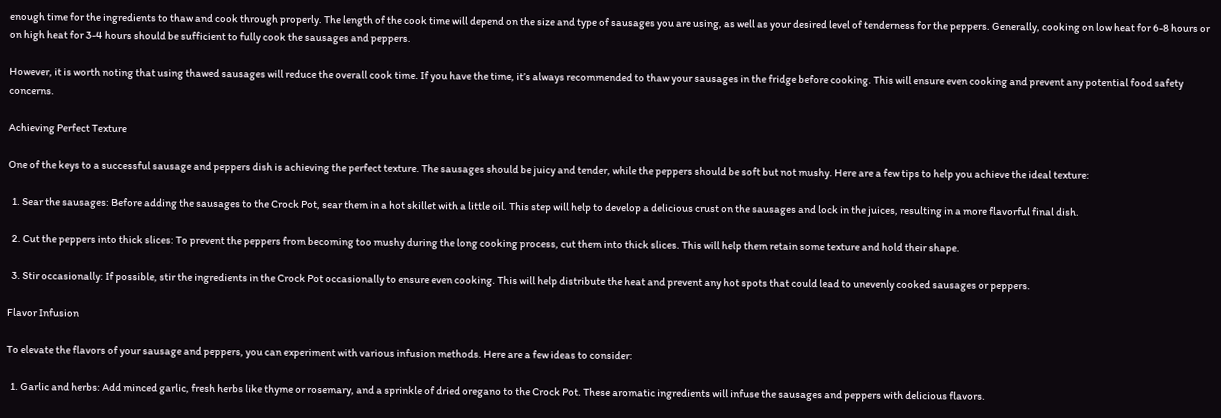enough time for the ingredients to thaw and cook through properly. The length of the cook time will depend on the size and type of sausages you are using, as well as your desired level of tenderness for the peppers. Generally, cooking on low heat for 6-8 hours or on high heat for 3-4 hours should be sufficient to fully cook the sausages and peppers.

However, it is worth noting that using thawed sausages will reduce the overall cook time. If you have the time, it’s always recommended to thaw your sausages in the fridge before cooking. This will ensure even cooking and prevent any potential food safety concerns.

Achieving Perfect Texture

One of the keys to a successful sausage and peppers dish is achieving the perfect texture. The sausages should be juicy and tender, while the peppers should be soft but not mushy. Here are a few tips to help you achieve the ideal texture:

  1. Sear the sausages: Before adding the sausages to the Crock Pot, sear them in a hot skillet with a little oil. This step will help to develop a delicious crust on the sausages and lock in the juices, resulting in a more flavorful final dish.

  2. Cut the peppers into thick slices: To prevent the peppers from becoming too mushy during the long cooking process, cut them into thick slices. This will help them retain some texture and hold their shape.

  3. Stir occasionally: If possible, stir the ingredients in the Crock Pot occasionally to ensure even cooking. This will help distribute the heat and prevent any hot spots that could lead to unevenly cooked sausages or peppers.

Flavor Infusion

To elevate the flavors of your sausage and peppers, you can experiment with various infusion methods. Here are a few ideas to consider:

  1. Garlic and herbs: Add minced garlic, fresh herbs like thyme or rosemary, and a sprinkle of dried oregano to the Crock Pot. These aromatic ingredients will infuse the sausages and peppers with delicious flavors.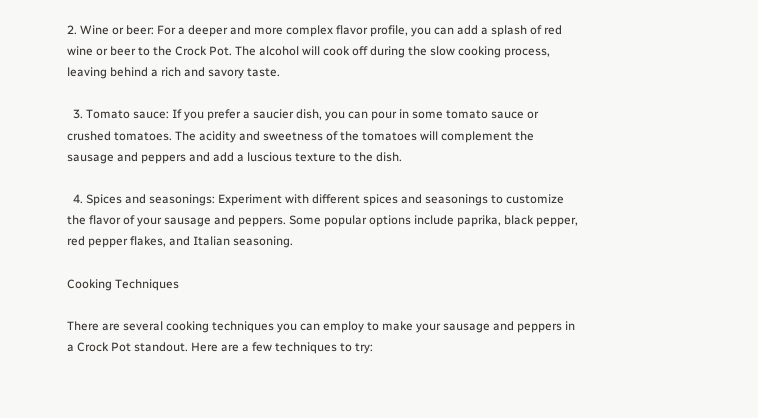2. Wine or beer: For a deeper and more complex flavor profile, you can add a splash of red wine or beer to the Crock Pot. The alcohol will cook off during the slow cooking process, leaving behind a rich and savory taste.

  3. Tomato sauce: If you prefer a saucier dish, you can pour in some tomato sauce or crushed tomatoes. The acidity and sweetness of the tomatoes will complement the sausage and peppers and add a luscious texture to the dish.

  4. Spices and seasonings: Experiment with different spices and seasonings to customize the flavor of your sausage and peppers. Some popular options include paprika, black pepper, red pepper flakes, and Italian seasoning.

Cooking Techniques

There are several cooking techniques you can employ to make your sausage and peppers in a Crock Pot standout. Here are a few techniques to try: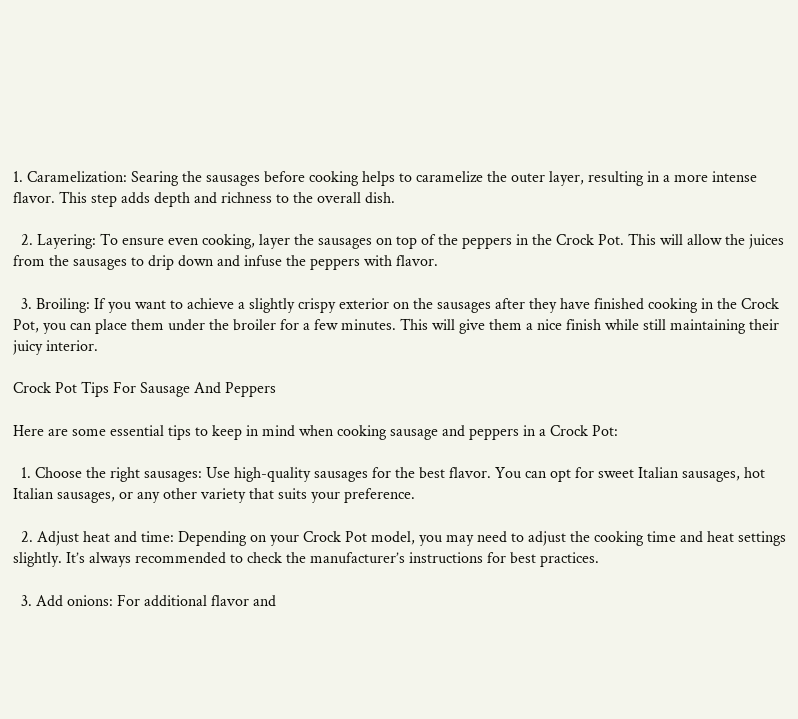1. Caramelization: Searing the sausages before cooking helps to caramelize the outer layer, resulting in a more intense flavor. This step adds depth and richness to the overall dish.

  2. Layering: To ensure even cooking, layer the sausages on top of the peppers in the Crock Pot. This will allow the juices from the sausages to drip down and infuse the peppers with flavor.

  3. Broiling: If you want to achieve a slightly crispy exterior on the sausages after they have finished cooking in the Crock Pot, you can place them under the broiler for a few minutes. This will give them a nice finish while still maintaining their juicy interior.

Crock Pot Tips For Sausage And Peppers

Here are some essential tips to keep in mind when cooking sausage and peppers in a Crock Pot:

  1. Choose the right sausages: Use high-quality sausages for the best flavor. You can opt for sweet Italian sausages, hot Italian sausages, or any other variety that suits your preference.

  2. Adjust heat and time: Depending on your Crock Pot model, you may need to adjust the cooking time and heat settings slightly. It’s always recommended to check the manufacturer’s instructions for best practices.

  3. Add onions: For additional flavor and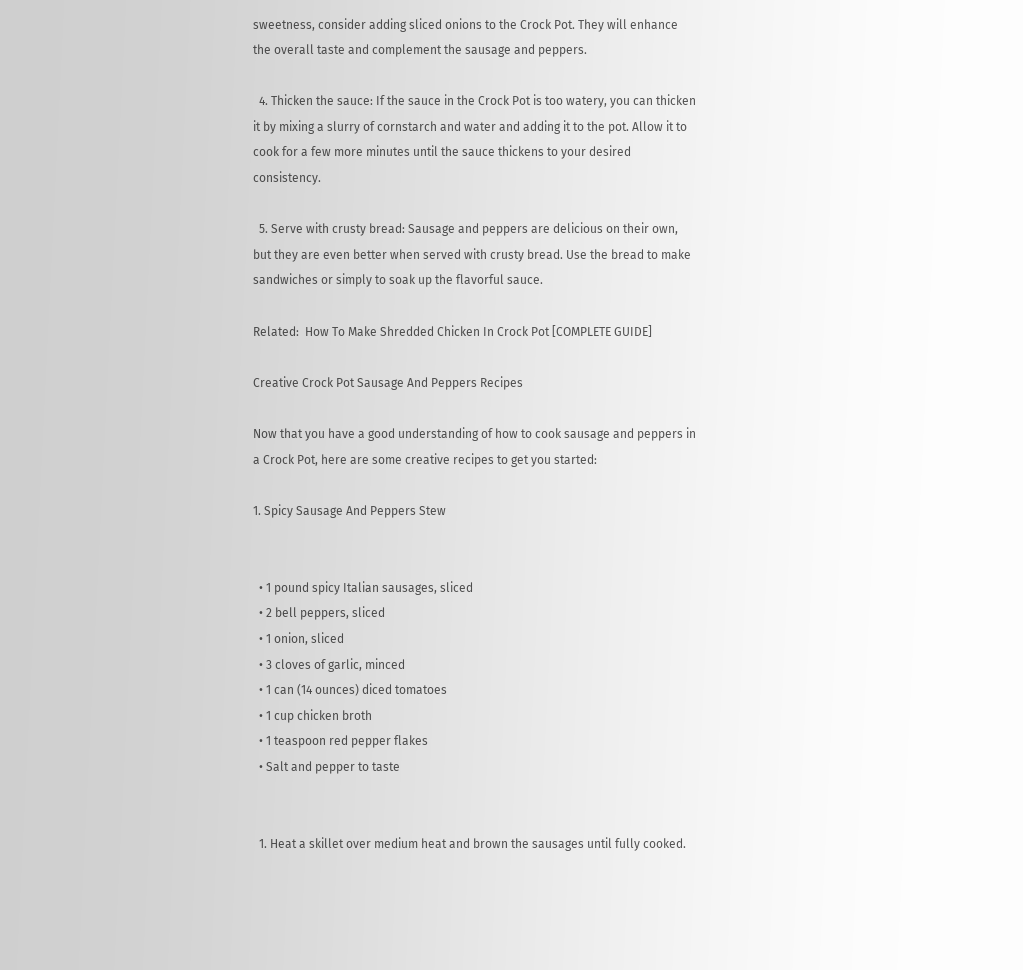sweetness, consider adding sliced onions to the Crock Pot. They will enhance the overall taste and complement the sausage and peppers.

  4. Thicken the sauce: If the sauce in the Crock Pot is too watery, you can thicken it by mixing a slurry of cornstarch and water and adding it to the pot. Allow it to cook for a few more minutes until the sauce thickens to your desired consistency.

  5. Serve with crusty bread: Sausage and peppers are delicious on their own, but they are even better when served with crusty bread. Use the bread to make sandwiches or simply to soak up the flavorful sauce.

Related:  How To Make Shredded Chicken In Crock Pot [COMPLETE GUIDE]

Creative Crock Pot Sausage And Peppers Recipes

Now that you have a good understanding of how to cook sausage and peppers in a Crock Pot, here are some creative recipes to get you started:

1. Spicy Sausage And Peppers Stew


  • 1 pound spicy Italian sausages, sliced
  • 2 bell peppers, sliced
  • 1 onion, sliced
  • 3 cloves of garlic, minced
  • 1 can (14 ounces) diced tomatoes
  • 1 cup chicken broth
  • 1 teaspoon red pepper flakes
  • Salt and pepper to taste


  1. Heat a skillet over medium heat and brown the sausages until fully cooked.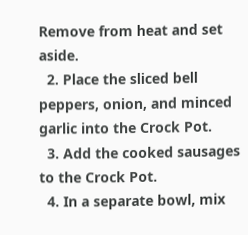Remove from heat and set aside.
  2. Place the sliced bell peppers, onion, and minced garlic into the Crock Pot.
  3. Add the cooked sausages to the Crock Pot.
  4. In a separate bowl, mix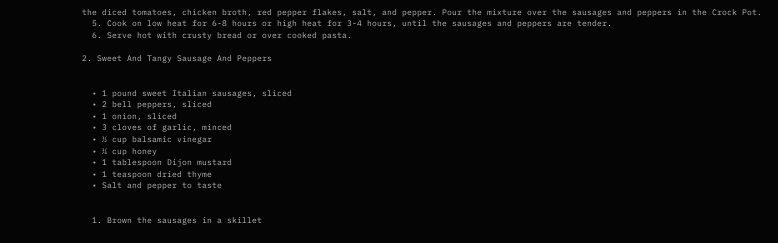the diced tomatoes, chicken broth, red pepper flakes, salt, and pepper. Pour the mixture over the sausages and peppers in the Crock Pot.
  5. Cook on low heat for 6-8 hours or high heat for 3-4 hours, until the sausages and peppers are tender.
  6. Serve hot with crusty bread or over cooked pasta.

2. Sweet And Tangy Sausage And Peppers


  • 1 pound sweet Italian sausages, sliced
  • 2 bell peppers, sliced
  • 1 onion, sliced
  • 3 cloves of garlic, minced
  • ½ cup balsamic vinegar
  • ¼ cup honey
  • 1 tablespoon Dijon mustard
  • 1 teaspoon dried thyme
  • Salt and pepper to taste


  1. Brown the sausages in a skillet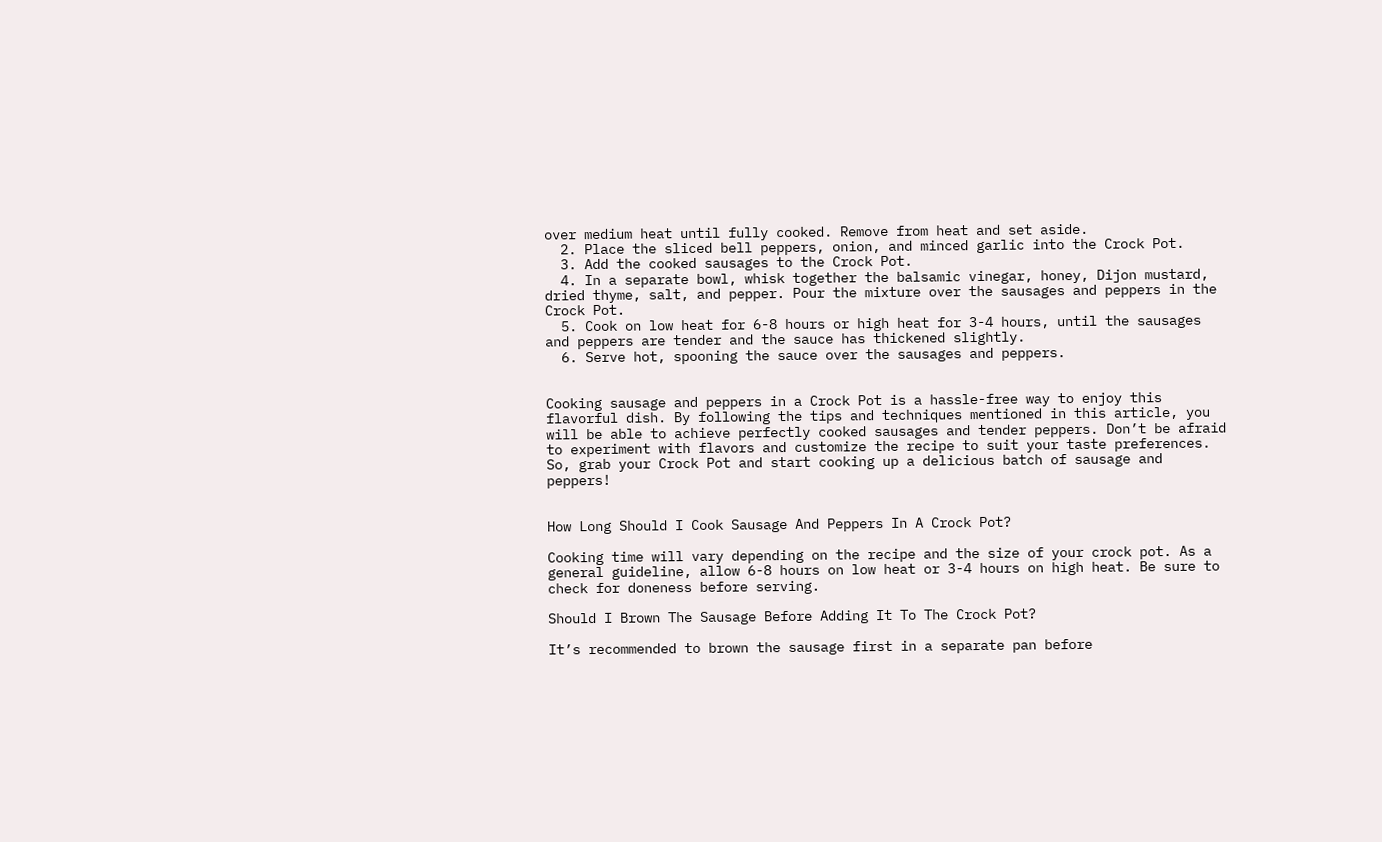over medium heat until fully cooked. Remove from heat and set aside.
  2. Place the sliced bell peppers, onion, and minced garlic into the Crock Pot.
  3. Add the cooked sausages to the Crock Pot.
  4. In a separate bowl, whisk together the balsamic vinegar, honey, Dijon mustard, dried thyme, salt, and pepper. Pour the mixture over the sausages and peppers in the Crock Pot.
  5. Cook on low heat for 6-8 hours or high heat for 3-4 hours, until the sausages and peppers are tender and the sauce has thickened slightly.
  6. Serve hot, spooning the sauce over the sausages and peppers.


Cooking sausage and peppers in a Crock Pot is a hassle-free way to enjoy this flavorful dish. By following the tips and techniques mentioned in this article, you will be able to achieve perfectly cooked sausages and tender peppers. Don’t be afraid to experiment with flavors and customize the recipe to suit your taste preferences. So, grab your Crock Pot and start cooking up a delicious batch of sausage and peppers!


How Long Should I Cook Sausage And Peppers In A Crock Pot?

Cooking time will vary depending on the recipe and the size of your crock pot. As a general guideline, allow 6-8 hours on low heat or 3-4 hours on high heat. Be sure to check for doneness before serving.

Should I Brown The Sausage Before Adding It To The Crock Pot?

It’s recommended to brown the sausage first in a separate pan before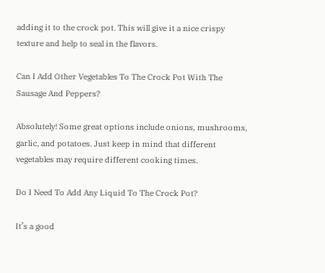adding it to the crock pot. This will give it a nice crispy texture and help to seal in the flavors.

Can I Add Other Vegetables To The Crock Pot With The Sausage And Peppers?

Absolutely! Some great options include onions, mushrooms, garlic, and potatoes. Just keep in mind that different vegetables may require different cooking times.

Do I Need To Add Any Liquid To The Crock Pot?

It’s a good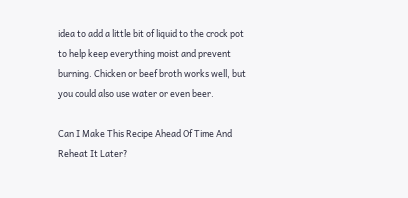idea to add a little bit of liquid to the crock pot to help keep everything moist and prevent burning. Chicken or beef broth works well, but you could also use water or even beer.

Can I Make This Recipe Ahead Of Time And Reheat It Later?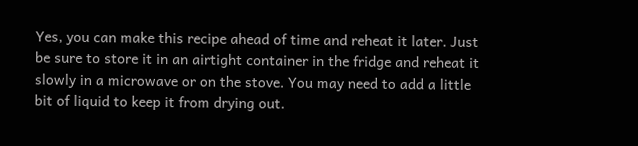Yes, you can make this recipe ahead of time and reheat it later. Just be sure to store it in an airtight container in the fridge and reheat it slowly in a microwave or on the stove. You may need to add a little bit of liquid to keep it from drying out.